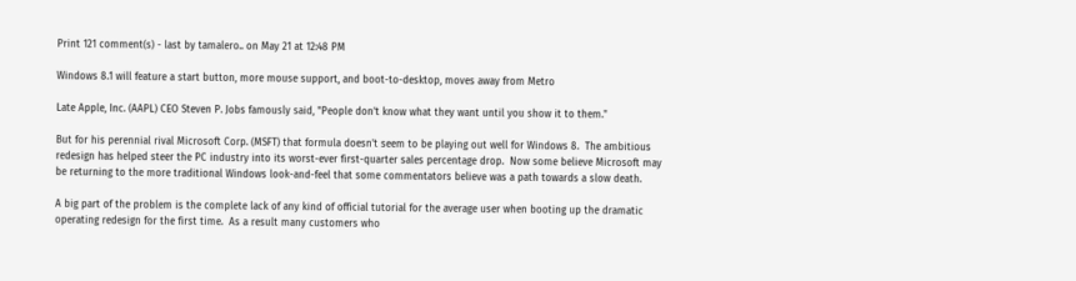Print 121 comment(s) - last by tamalero.. on May 21 at 12:48 PM

Windows 8.1 will feature a start button, more mouse support, and boot-to-desktop, moves away from Metro

Late Apple, Inc. (AAPL) CEO Steven P. Jobs famously said, "People don't know what they want until you show it to them."

But for his perennial rival Microsoft Corp. (MSFT) that formula doesn't seem to be playing out well for Windows 8.  The ambitious redesign has helped steer the PC industry into its worst-ever first-quarter sales percentage drop.  Now some believe Microsoft may be returning to the more traditional Windows look-and-feel that some commentators believe was a path towards a slow death.

A big part of the problem is the complete lack of any kind of official tutorial for the average user when booting up the dramatic operating redesign for the first time.  As a result many customers who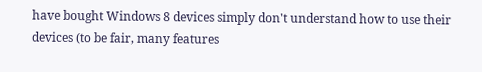have bought Windows 8 devices simply don't understand how to use their devices (to be fair, many features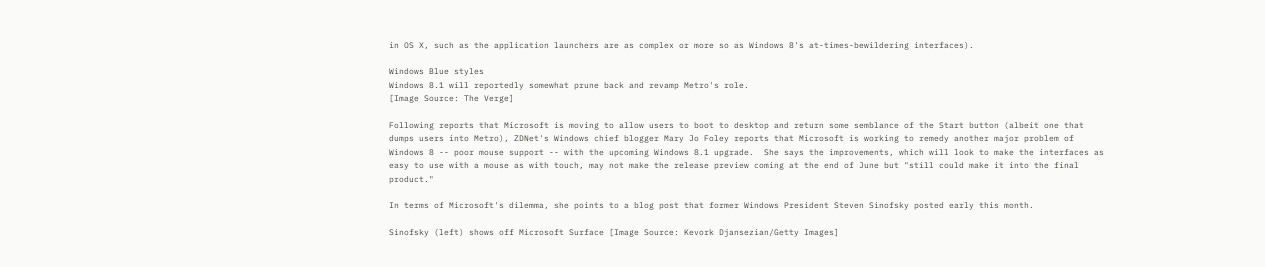in OS X, such as the application launchers are as complex or more so as Windows 8's at-times-bewildering interfaces).

Windows Blue styles
Windows 8.1 will reportedly somewhat prune back and revamp Metro's role.
[Image Source: The Verge]

Following reports that Microsoft is moving to allow users to boot to desktop and return some semblance of the Start button (albeit one that dumps users into Metro), ZDNet's Windows chief blogger Mary Jo Foley reports that Microsoft is working to remedy another major problem of Windows 8 -- poor mouse support -- with the upcoming Windows 8.1 upgrade.  She says the improvements, which will look to make the interfaces as easy to use with a mouse as with touch, may not make the release preview coming at the end of June but "still could make it into the final product."

In terms of Microsoft's dilemma, she points to a blog post that former Windows President Steven Sinofsky posted early this month.

Sinofsky (left) shows off Microsoft Surface [Image Source: Kevork Djansezian/Getty Images]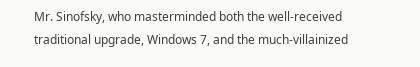Mr. Sinofsky, who masterminded both the well-received traditional upgrade, Windows 7, and the much-villainized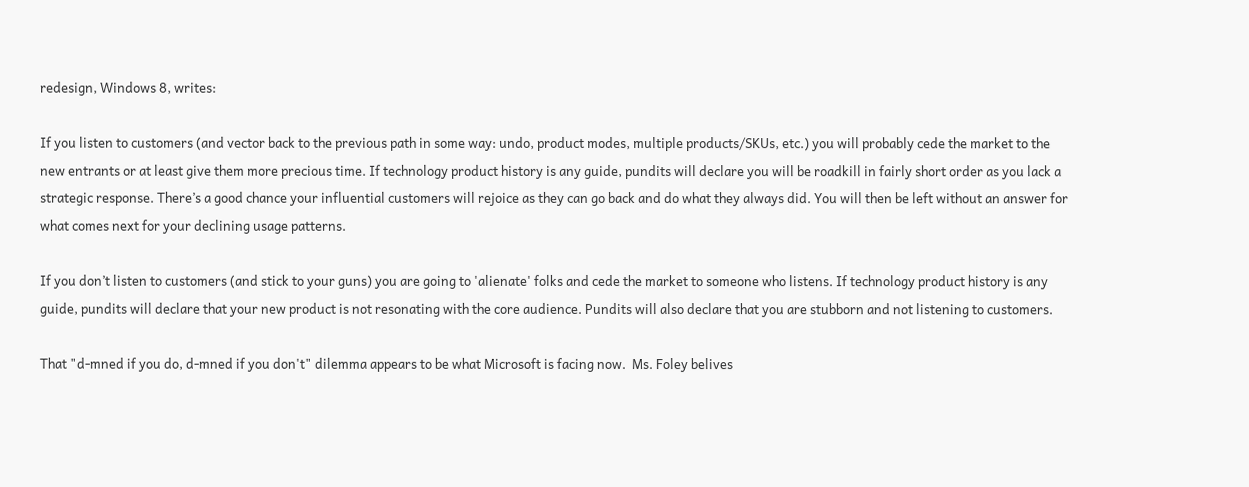redesign, Windows 8, writes:

If you listen to customers (and vector back to the previous path in some way: undo, product modes, multiple products/SKUs, etc.) you will probably cede the market to the new entrants or at least give them more precious time. If technology product history is any guide, pundits will declare you will be roadkill in fairly short order as you lack a strategic response. There’s a good chance your influential customers will rejoice as they can go back and do what they always did. You will then be left without an answer for what comes next for your declining usage patterns.

If you don’t listen to customers (and stick to your guns) you are going to 'alienate' folks and cede the market to someone who listens. If technology product history is any guide, pundits will declare that your new product is not resonating with the core audience. Pundits will also declare that you are stubborn and not listening to customers.

That "d-mned if you do, d-mned if you don't" dilemma appears to be what Microsoft is facing now.  Ms. Foley belives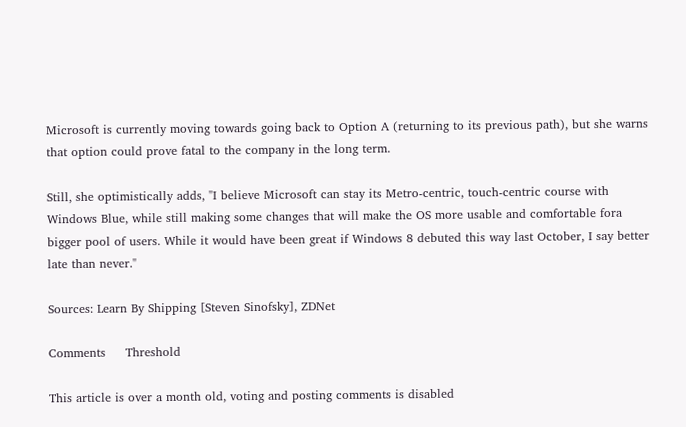Microsoft is currently moving towards going back to Option A (returning to its previous path), but she warns that option could prove fatal to the company in the long term.

Still, she optimistically adds, "I believe Microsoft can stay its Metro-centric, touch-centric course with Windows Blue, while still making some changes that will make the OS more usable and comfortable fora bigger pool of users. While it would have been great if Windows 8 debuted this way last October, I say better late than never."

Sources: Learn By Shipping [Steven Sinofsky], ZDNet

Comments     Threshold

This article is over a month old, voting and posting comments is disabled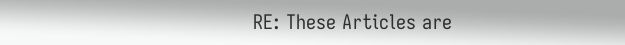RE: These Articles are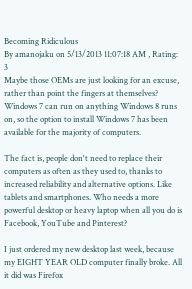Becoming Ridiculous
By amanojaku on 5/13/2013 11:07:18 AM , Rating: 3
Maybe those OEMs are just looking for an excuse, rather than point the fingers at themselves? Windows 7 can run on anything Windows 8 runs on, so the option to install Windows 7 has been available for the majority of computers.

The fact is, people don't need to replace their computers as often as they used to, thanks to increased reliability and alternative options. Like tablets and smartphones. Who needs a more powerful desktop or heavy laptop when all you do is Facebook, YouTube and Pinterest?

I just ordered my new desktop last week, because my EIGHT YEAR OLD computer finally broke. All it did was Firefox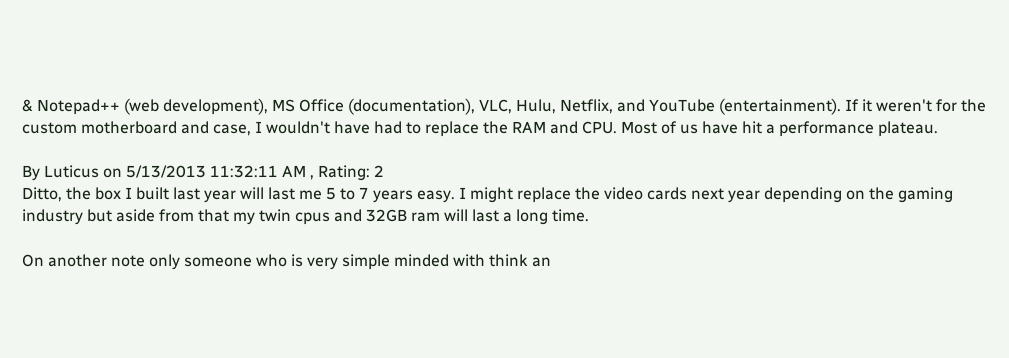& Notepad++ (web development), MS Office (documentation), VLC, Hulu, Netflix, and YouTube (entertainment). If it weren't for the custom motherboard and case, I wouldn't have had to replace the RAM and CPU. Most of us have hit a performance plateau.

By Luticus on 5/13/2013 11:32:11 AM , Rating: 2
Ditto, the box I built last year will last me 5 to 7 years easy. I might replace the video cards next year depending on the gaming industry but aside from that my twin cpus and 32GB ram will last a long time.

On another note only someone who is very simple minded with think an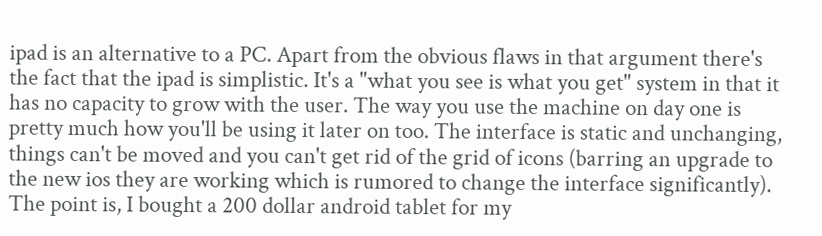ipad is an alternative to a PC. Apart from the obvious flaws in that argument there's the fact that the ipad is simplistic. It's a "what you see is what you get" system in that it has no capacity to grow with the user. The way you use the machine on day one is pretty much how you'll be using it later on too. The interface is static and unchanging, things can't be moved and you can't get rid of the grid of icons (barring an upgrade to the new ios they are working which is rumored to change the interface significantly). The point is, I bought a 200 dollar android tablet for my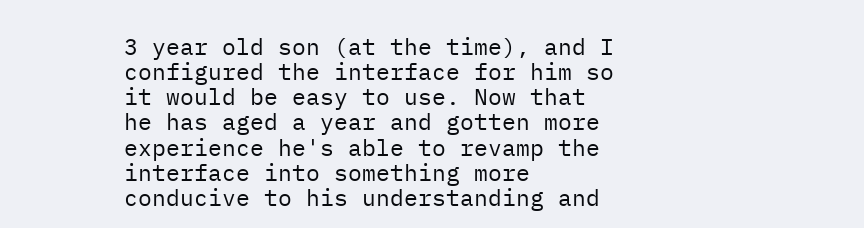3 year old son (at the time), and I configured the interface for him so it would be easy to use. Now that he has aged a year and gotten more experience he's able to revamp the interface into something more conducive to his understanding and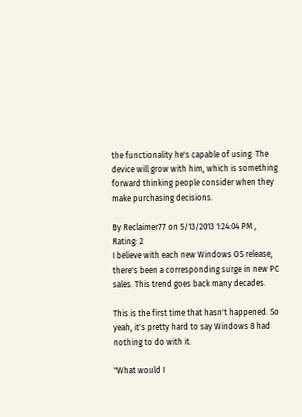the functionality he's capable of using. The device will grow with him, which is something forward thinking people consider when they make purchasing decisions.

By Reclaimer77 on 5/13/2013 1:24:04 PM , Rating: 2
I believe with each new Windows OS release, there's been a corresponding surge in new PC sales. This trend goes back many decades.

This is the first time that hasn't happened. So yeah, it's pretty hard to say Windows 8 had nothing to do with it.

"What would I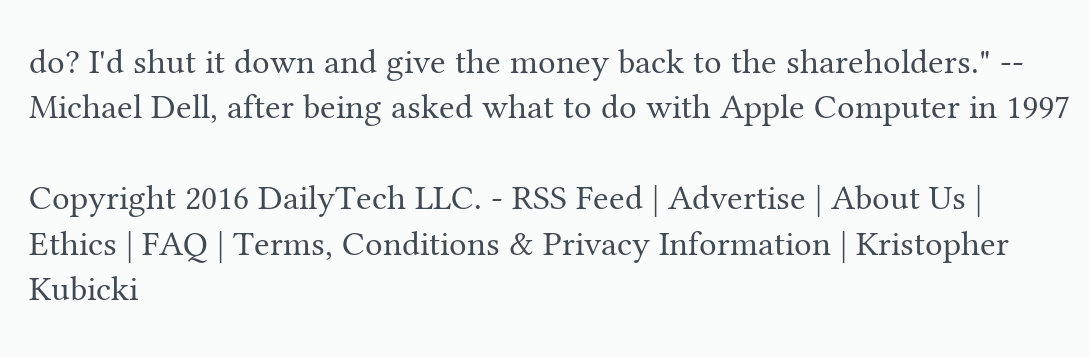do? I'd shut it down and give the money back to the shareholders." -- Michael Dell, after being asked what to do with Apple Computer in 1997

Copyright 2016 DailyTech LLC. - RSS Feed | Advertise | About Us | Ethics | FAQ | Terms, Conditions & Privacy Information | Kristopher Kubicki